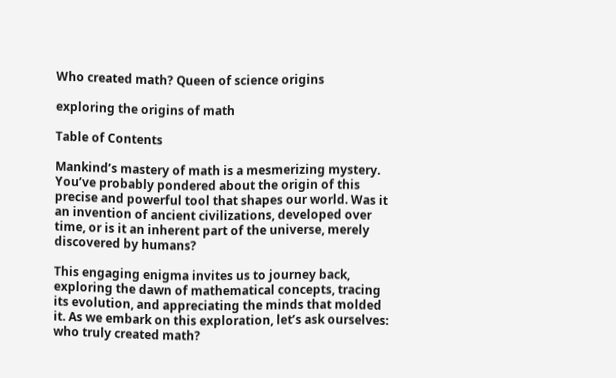Who created math? Queen of science origins

exploring the origins of math

Table of Contents

Mankind’s mastery of math is a mesmerizing mystery. You’ve probably pondered about the origin of this precise and powerful tool that shapes our world. Was it an invention of ancient civilizations, developed over time, or is it an inherent part of the universe, merely discovered by humans?

This engaging enigma invites us to journey back, exploring the dawn of mathematical concepts, tracing its evolution, and appreciating the minds that molded it. As we embark on this exploration, let’s ask ourselves: who truly created math?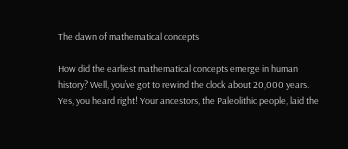The dawn of mathematical concepts

How did the earliest mathematical concepts emerge in human history? Well, you’ve got to rewind the clock about 20,000 years. Yes, you heard right! Your ancestors, the Paleolithic people, laid the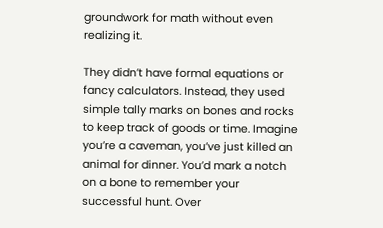groundwork for math without even realizing it.

They didn’t have formal equations or fancy calculators. Instead, they used simple tally marks on bones and rocks to keep track of goods or time. Imagine you’re a caveman, you’ve just killed an animal for dinner. You’d mark a notch on a bone to remember your successful hunt. Over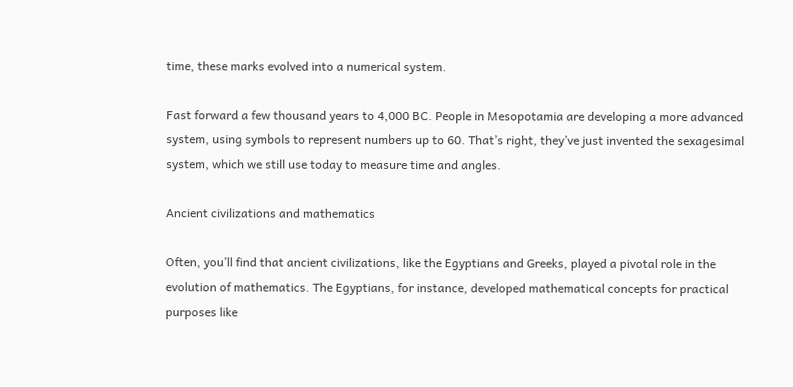time, these marks evolved into a numerical system.

Fast forward a few thousand years to 4,000 BC. People in Mesopotamia are developing a more advanced system, using symbols to represent numbers up to 60. That’s right, they’ve just invented the sexagesimal system, which we still use today to measure time and angles.

Ancient civilizations and mathematics

Often, you’ll find that ancient civilizations, like the Egyptians and Greeks, played a pivotal role in the evolution of mathematics. The Egyptians, for instance, developed mathematical concepts for practical purposes like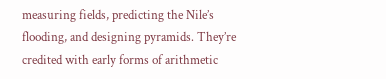measuring fields, predicting the Nile’s flooding, and designing pyramids. They’re credited with early forms of arithmetic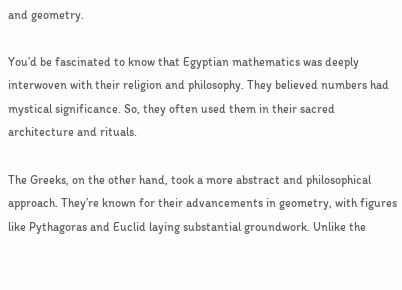and geometry.

You’d be fascinated to know that Egyptian mathematics was deeply interwoven with their religion and philosophy. They believed numbers had mystical significance. So, they often used them in their sacred architecture and rituals.

The Greeks, on the other hand, took a more abstract and philosophical approach. They’re known for their advancements in geometry, with figures like Pythagoras and Euclid laying substantial groundwork. Unlike the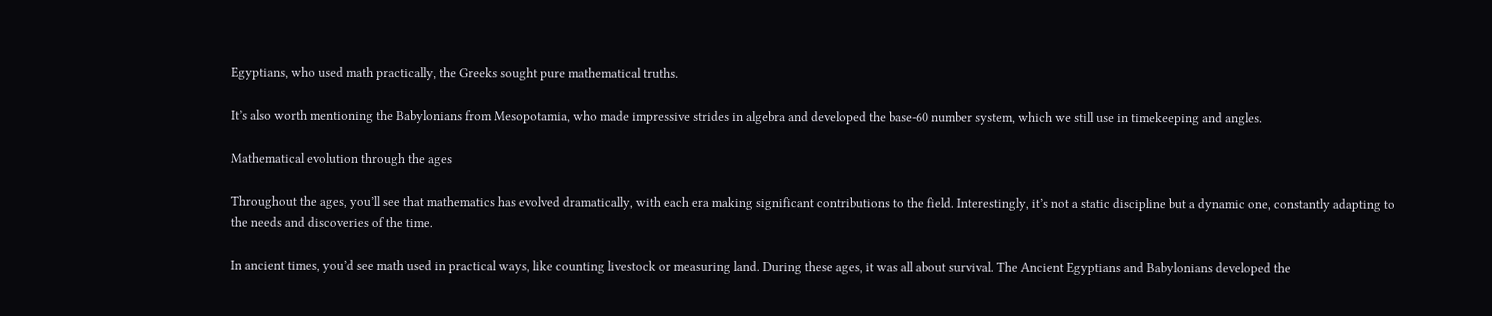Egyptians, who used math practically, the Greeks sought pure mathematical truths.

It’s also worth mentioning the Babylonians from Mesopotamia, who made impressive strides in algebra and developed the base-60 number system, which we still use in timekeeping and angles.

Mathematical evolution through the ages

Throughout the ages, you’ll see that mathematics has evolved dramatically, with each era making significant contributions to the field. Interestingly, it’s not a static discipline but a dynamic one, constantly adapting to the needs and discoveries of the time.

In ancient times, you’d see math used in practical ways, like counting livestock or measuring land. During these ages, it was all about survival. The Ancient Egyptians and Babylonians developed the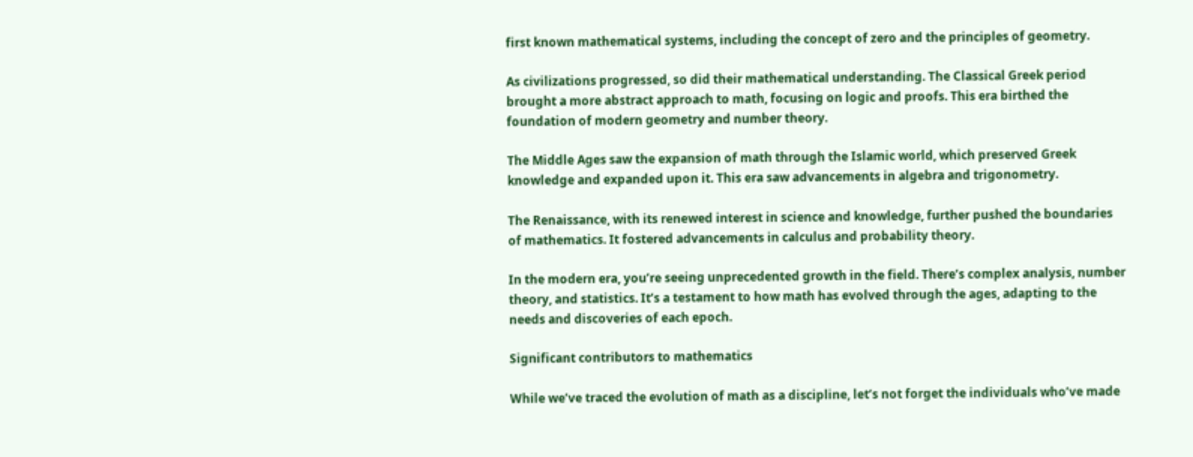first known mathematical systems, including the concept of zero and the principles of geometry.

As civilizations progressed, so did their mathematical understanding. The Classical Greek period brought a more abstract approach to math, focusing on logic and proofs. This era birthed the foundation of modern geometry and number theory.

The Middle Ages saw the expansion of math through the Islamic world, which preserved Greek knowledge and expanded upon it. This era saw advancements in algebra and trigonometry.

The Renaissance, with its renewed interest in science and knowledge, further pushed the boundaries of mathematics. It fostered advancements in calculus and probability theory.

In the modern era, you’re seeing unprecedented growth in the field. There’s complex analysis, number theory, and statistics. It’s a testament to how math has evolved through the ages, adapting to the needs and discoveries of each epoch.

Significant contributors to mathematics

While we’ve traced the evolution of math as a discipline, let’s not forget the individuals who’ve made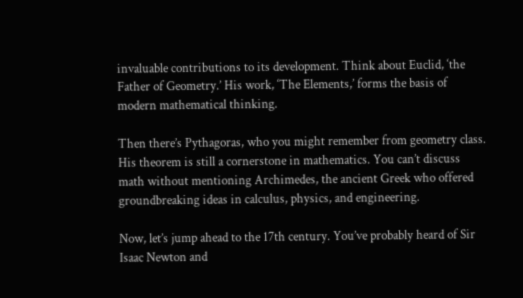invaluable contributions to its development. Think about Euclid, ‘the Father of Geometry.’ His work, ‘The Elements,’ forms the basis of modern mathematical thinking.

Then there’s Pythagoras, who you might remember from geometry class. His theorem is still a cornerstone in mathematics. You can’t discuss math without mentioning Archimedes, the ancient Greek who offered groundbreaking ideas in calculus, physics, and engineering.

Now, let’s jump ahead to the 17th century. You’ve probably heard of Sir Isaac Newton and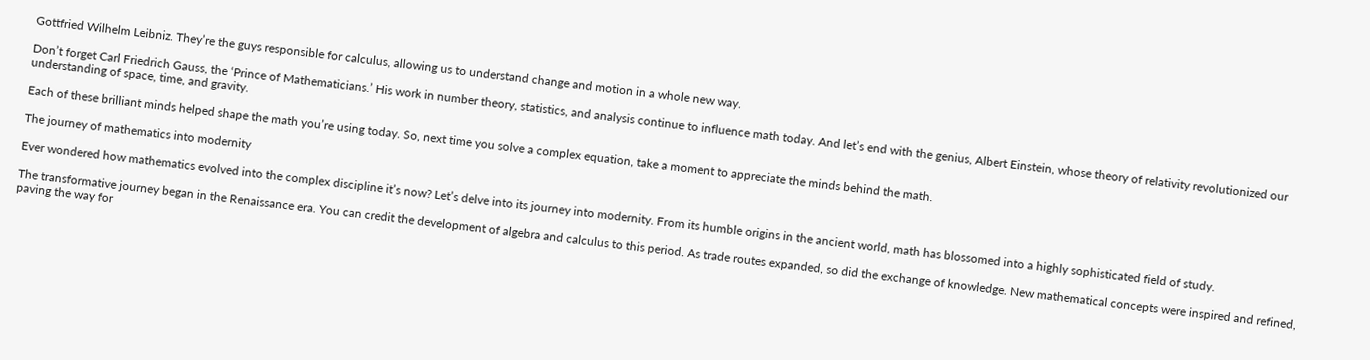Gottfried Wilhelm Leibniz. They’re the guys responsible for calculus, allowing us to understand change and motion in a whole new way.

Don’t forget Carl Friedrich Gauss, the ‘Prince of Mathematicians.’ His work in number theory, statistics, and analysis continue to influence math today. And let’s end with the genius, Albert Einstein, whose theory of relativity revolutionized our understanding of space, time, and gravity.

Each of these brilliant minds helped shape the math you’re using today. So, next time you solve a complex equation, take a moment to appreciate the minds behind the math.

The journey of mathematics into modernity

Ever wondered how mathematics evolved into the complex discipline it’s now? Let’s delve into its journey into modernity. From its humble origins in the ancient world, math has blossomed into a highly sophisticated field of study.

The transformative journey began in the Renaissance era. You can credit the development of algebra and calculus to this period. As trade routes expanded, so did the exchange of knowledge. New mathematical concepts were inspired and refined, paving the way for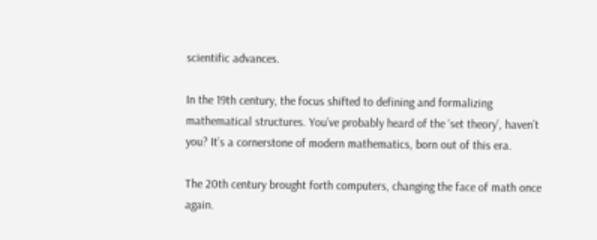scientific advances.

In the 19th century, the focus shifted to defining and formalizing mathematical structures. You’ve probably heard of the ‘set theory’, haven’t you? It’s a cornerstone of modern mathematics, born out of this era.

The 20th century brought forth computers, changing the face of math once again.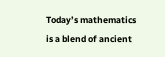Today’s mathematics is a blend of ancient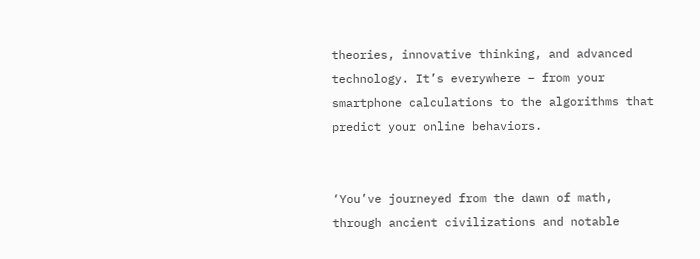theories, innovative thinking, and advanced technology. It’s everywhere – from your smartphone calculations to the algorithms that predict your online behaviors.


‘You’ve journeyed from the dawn of math, through ancient civilizations and notable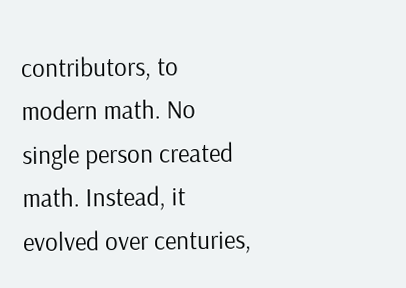contributors, to modern math. No single person created math. Instead, it evolved over centuries,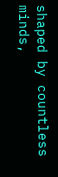shaped by countless minds,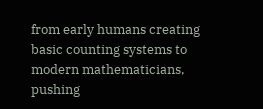from early humans creating basic counting systems to modern mathematicians, pushing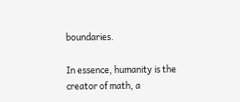boundaries.

In essence, humanity is the creator of math, a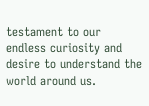testament to our endless curiosity and desire to understand the world around us.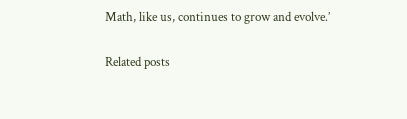Math, like us, continues to grow and evolve.’

Related posts